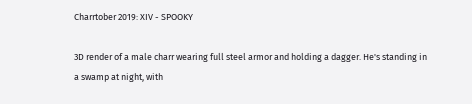Charrtober 2019: XIV - SPOOKY

3D render of a male charr wearing full steel armor and holding a dagger. He's standing in a swamp at night, with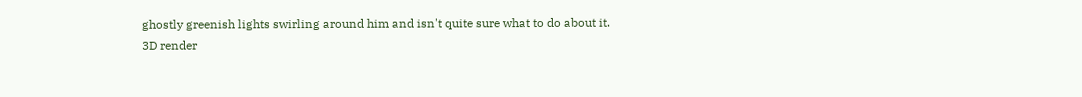ghostly greenish lights swirling around him and isn't quite sure what to do about it.
3D render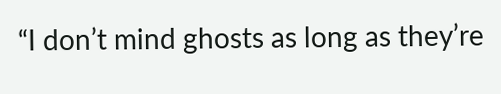“I don’t mind ghosts as long as they’re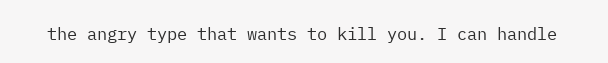the angry type that wants to kill you. I can handle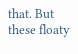that. But these floaty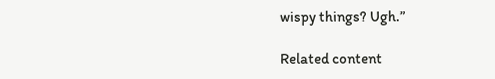wispy things? Ugh.”

Related content